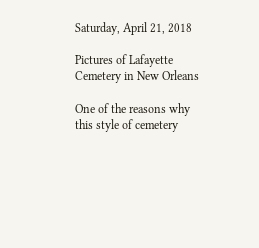Saturday, April 21, 2018

Pictures of Lafayette Cemetery in New Orleans

One of the reasons why this style of cemetery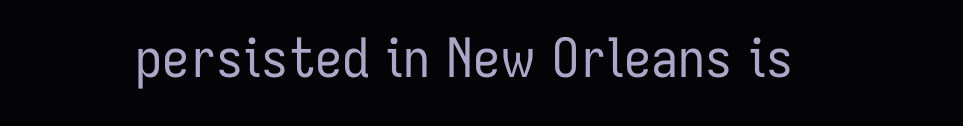persisted in New Orleans is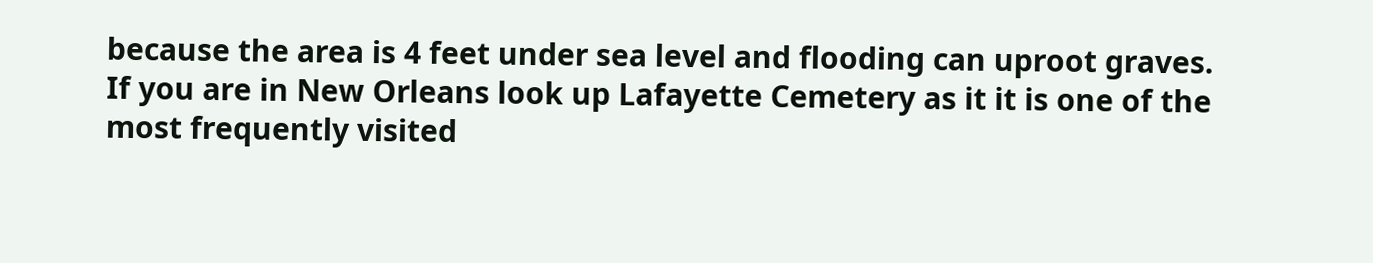because the area is 4 feet under sea level and flooding can uproot graves. If you are in New Orleans look up Lafayette Cemetery as it it is one of the most frequently visited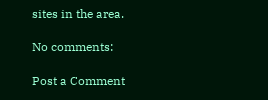sites in the area.

No comments:

Post a Comment